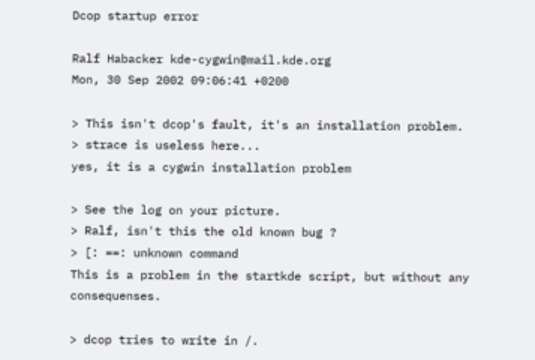Dcop startup error

Ralf Habacker kde-cygwin@mail.kde.org
Mon, 30 Sep 2002 09:06:41 +0200

> This isn't dcop's fault, it's an installation problem.
> strace is useless here...
yes, it is a cygwin installation problem

> See the log on your picture.
> Ralf, isn't this the old known bug ?
> [: ==: unknown command
This is a problem in the startkde script, but without any consequenses.

> dcop tries to write in /.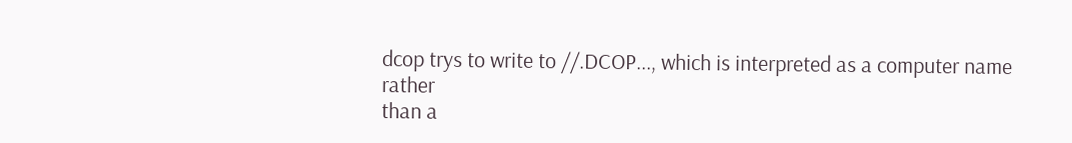dcop trys to write to //.DCOP..., which is interpreted as a computer name rather
than a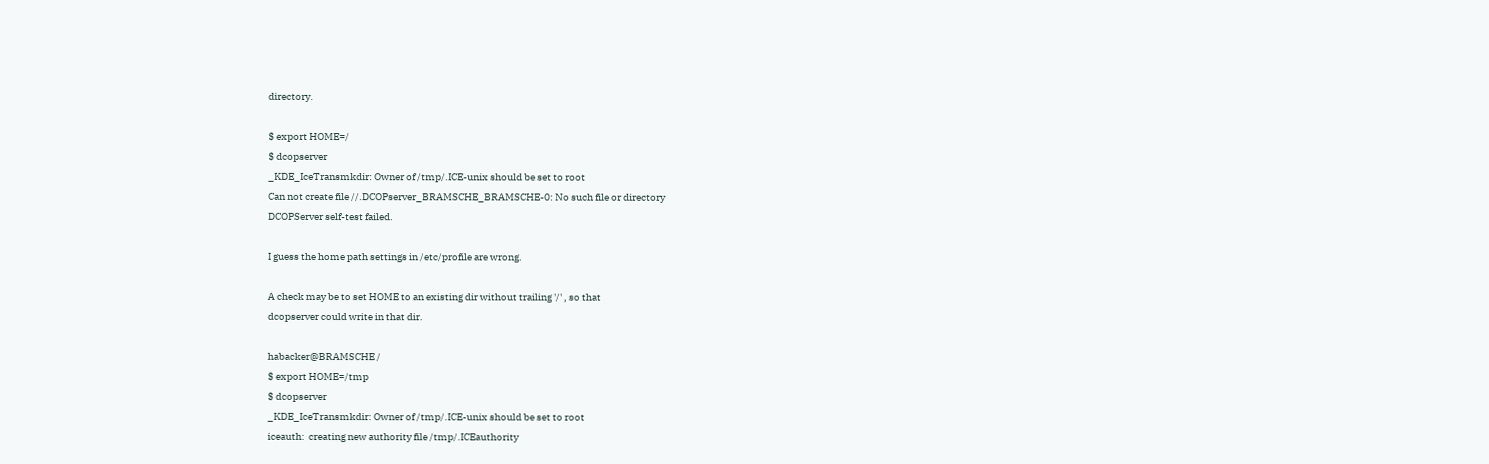directory.

$ export HOME=/
$ dcopserver
_KDE_IceTransmkdir: Owner of /tmp/.ICE-unix should be set to root
Can not create file //.DCOPserver_BRAMSCHE_BRAMSCHE-0: No such file or directory
DCOPServer self-test failed.

I guess the home path settings in /etc/profile are wrong.

A check may be to set HOME to an existing dir without trailing '/' , so that
dcopserver could write in that dir.

habacker@BRAMSCHE /
$ export HOME=/tmp
$ dcopserver
_KDE_IceTransmkdir: Owner of /tmp/.ICE-unix should be set to root
iceauth:  creating new authority file /tmp/.ICEauthority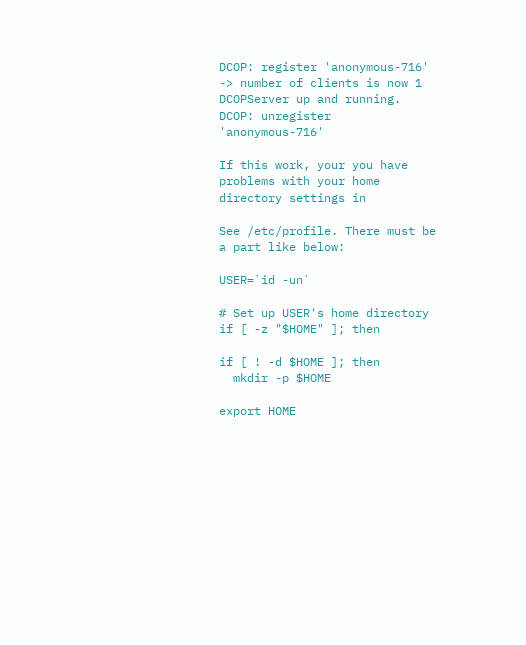DCOP: register 'anonymous-716' -> number of clients is now 1
DCOPServer up and running.
DCOP: unregister 'anonymous-716'

If this work, your you have problems with your home directory settings in

See /etc/profile. There must be a part like below:

USER=`id -un`

# Set up USER's home directory
if [ -z "$HOME" ]; then

if [ ! -d $HOME ]; then
  mkdir -p $HOME

export HOME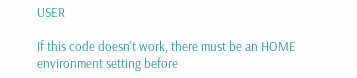USER

If this code doesn't work, there must be an HOME environment setting before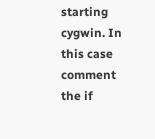starting cygwin. In this case comment the if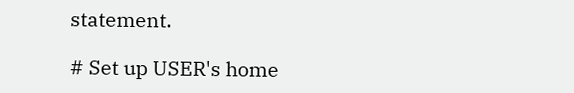statement.

# Set up USER's home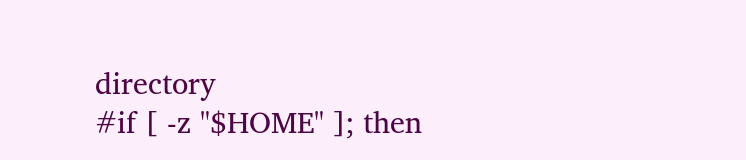directory
#if [ -z "$HOME" ]; then